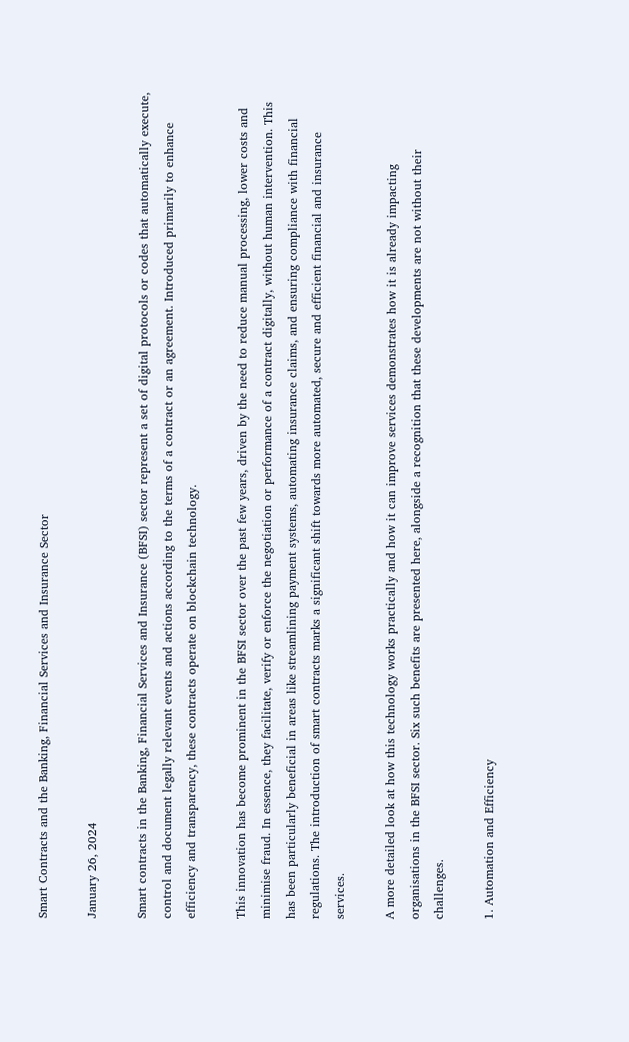Smart Contracts and the Banking, Financial Services and Insurance Sector

January 26, 2024

Smart contracts in the Banking, Financial Services and Insurance (BFSI) sector represent a set of digital protocols or codes that automatically execute, control and document legally relevant events and actions according to the terms of a contract or an agreement. Introduced primarily to enhance efficiency and transparency, these contracts operate on blockchain technology.

This innovation has become prominent in the BFSI sector over the past few years, driven by the need to reduce manual processing, lower costs and minimise fraud. In essence, they facilitate, verify or enforce the negotiation or performance of a contract digitally, without human intervention. This has been particularly beneficial in areas like streamlining payment systems, automating insurance claims, and ensuring compliance with financial regulations. The introduction of smart contracts marks a significant shift towards more automated, secure and efficient financial and insurance services.

A more detailed look at how this technology works practically and how it can improve services demonstrates how it is already impacting organisations in the BFSI sector. Six such benefits are presented here, alongside a recognition that these developments are not without their challenges.

1. Automation and Efficiency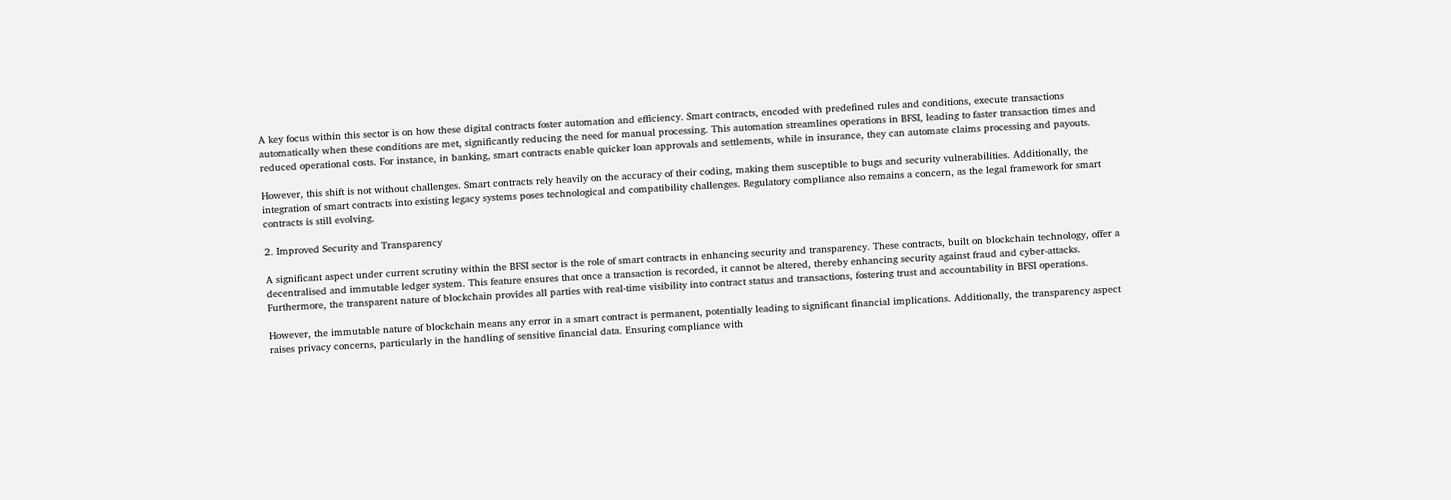A key focus within this sector is on how these digital contracts foster automation and efficiency. Smart contracts, encoded with predefined rules and conditions, execute transactions automatically when these conditions are met, significantly reducing the need for manual processing. This automation streamlines operations in BFSI, leading to faster transaction times and reduced operational costs. For instance, in banking, smart contracts enable quicker loan approvals and settlements, while in insurance, they can automate claims processing and payouts.

However, this shift is not without challenges. Smart contracts rely heavily on the accuracy of their coding, making them susceptible to bugs and security vulnerabilities. Additionally, the integration of smart contracts into existing legacy systems poses technological and compatibility challenges. Regulatory compliance also remains a concern, as the legal framework for smart contracts is still evolving.

2. Improved Security and Transparency

A significant aspect under current scrutiny within the BFSI sector is the role of smart contracts in enhancing security and transparency. These contracts, built on blockchain technology, offer a decentralised and immutable ledger system. This feature ensures that once a transaction is recorded, it cannot be altered, thereby enhancing security against fraud and cyber-attacks. Furthermore, the transparent nature of blockchain provides all parties with real-time visibility into contract status and transactions, fostering trust and accountability in BFSI operations.

However, the immutable nature of blockchain means any error in a smart contract is permanent, potentially leading to significant financial implications. Additionally, the transparency aspect raises privacy concerns, particularly in the handling of sensitive financial data. Ensuring compliance with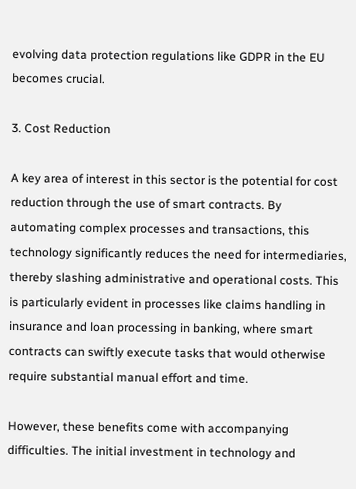evolving data protection regulations like GDPR in the EU becomes crucial.

3. Cost Reduction

A key area of interest in this sector is the potential for cost reduction through the use of smart contracts. By automating complex processes and transactions, this technology significantly reduces the need for intermediaries, thereby slashing administrative and operational costs. This is particularly evident in processes like claims handling in insurance and loan processing in banking, where smart contracts can swiftly execute tasks that would otherwise require substantial manual effort and time.

However, these benefits come with accompanying difficulties. The initial investment in technology and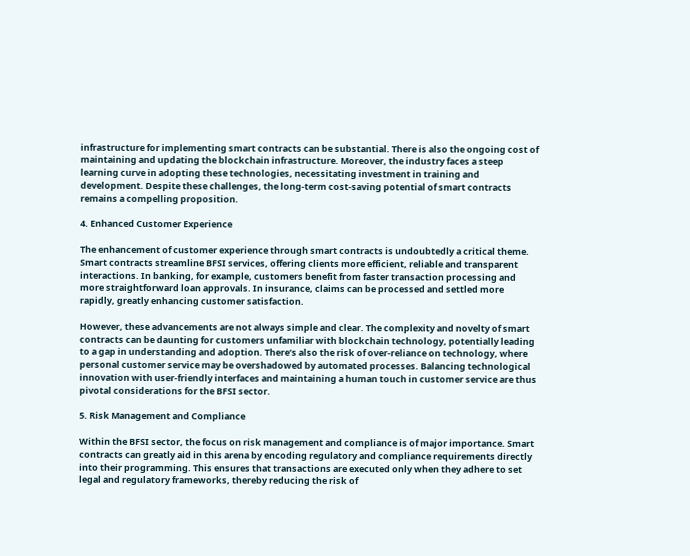infrastructure for implementing smart contracts can be substantial. There is also the ongoing cost of maintaining and updating the blockchain infrastructure. Moreover, the industry faces a steep learning curve in adopting these technologies, necessitating investment in training and development. Despite these challenges, the long-term cost-saving potential of smart contracts remains a compelling proposition.

4. Enhanced Customer Experience

The enhancement of customer experience through smart contracts is undoubtedly a critical theme. Smart contracts streamline BFSI services, offering clients more efficient, reliable and transparent interactions. In banking, for example, customers benefit from faster transaction processing and more straightforward loan approvals. In insurance, claims can be processed and settled more rapidly, greatly enhancing customer satisfaction.

However, these advancements are not always simple and clear. The complexity and novelty of smart contracts can be daunting for customers unfamiliar with blockchain technology, potentially leading to a gap in understanding and adoption. There’s also the risk of over-reliance on technology, where personal customer service may be overshadowed by automated processes. Balancing technological innovation with user-friendly interfaces and maintaining a human touch in customer service are thus pivotal considerations for the BFSI sector.

5. Risk Management and Compliance

Within the BFSI sector, the focus on risk management and compliance is of major importance. Smart contracts can greatly aid in this arena by encoding regulatory and compliance requirements directly into their programming. This ensures that transactions are executed only when they adhere to set legal and regulatory frameworks, thereby reducing the risk of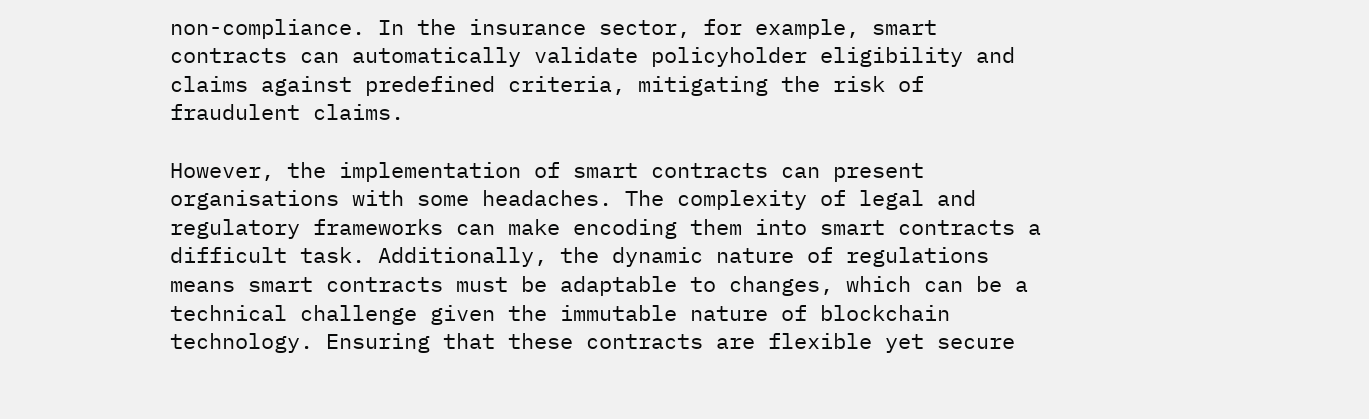non-compliance. In the insurance sector, for example, smart contracts can automatically validate policyholder eligibility and claims against predefined criteria, mitigating the risk of fraudulent claims.

However, the implementation of smart contracts can present organisations with some headaches. The complexity of legal and regulatory frameworks can make encoding them into smart contracts a difficult task. Additionally, the dynamic nature of regulations means smart contracts must be adaptable to changes, which can be a technical challenge given the immutable nature of blockchain technology. Ensuring that these contracts are flexible yet secure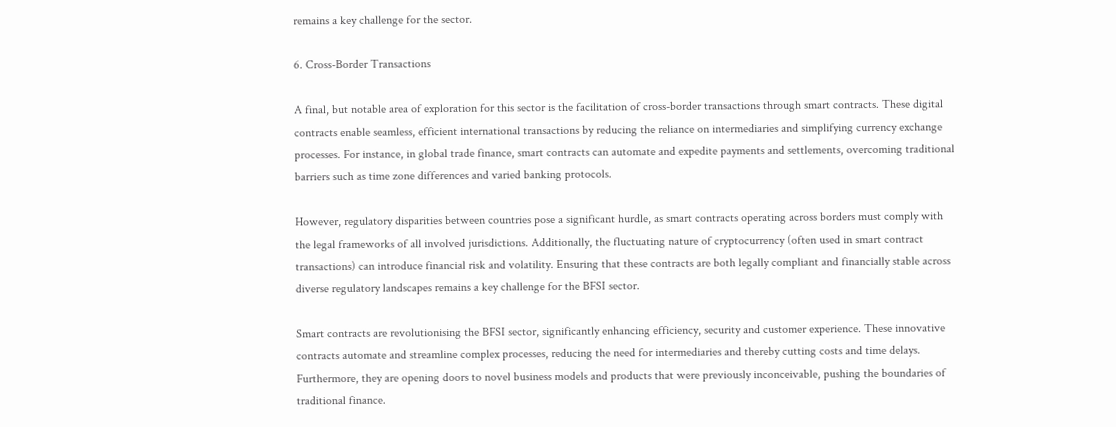remains a key challenge for the sector.

6. Cross-Border Transactions

A final, but notable area of exploration for this sector is the facilitation of cross-border transactions through smart contracts. These digital contracts enable seamless, efficient international transactions by reducing the reliance on intermediaries and simplifying currency exchange processes. For instance, in global trade finance, smart contracts can automate and expedite payments and settlements, overcoming traditional barriers such as time zone differences and varied banking protocols.

However, regulatory disparities between countries pose a significant hurdle, as smart contracts operating across borders must comply with the legal frameworks of all involved jurisdictions. Additionally, the fluctuating nature of cryptocurrency (often used in smart contract transactions) can introduce financial risk and volatility. Ensuring that these contracts are both legally compliant and financially stable across diverse regulatory landscapes remains a key challenge for the BFSI sector.

Smart contracts are revolutionising the BFSI sector, significantly enhancing efficiency, security and customer experience. These innovative contracts automate and streamline complex processes, reducing the need for intermediaries and thereby cutting costs and time delays. Furthermore, they are opening doors to novel business models and products that were previously inconceivable, pushing the boundaries of traditional finance.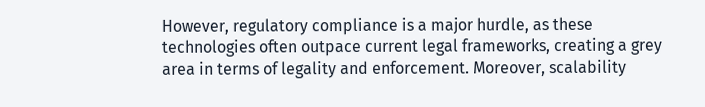However, regulatory compliance is a major hurdle, as these technologies often outpace current legal frameworks, creating a grey area in terms of legality and enforcement. Moreover, scalability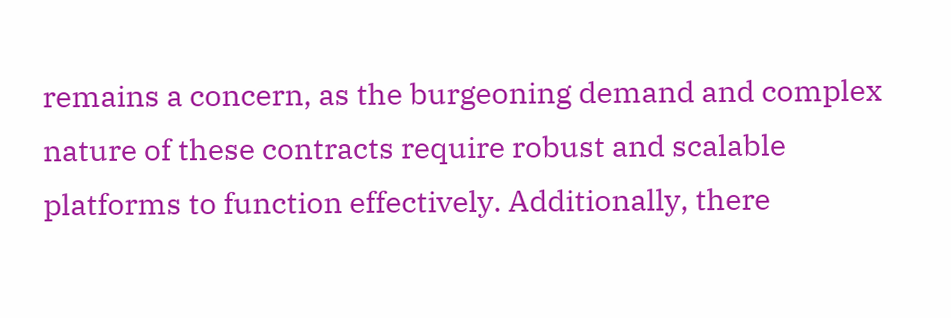remains a concern, as the burgeoning demand and complex nature of these contracts require robust and scalable platforms to function effectively. Additionally, there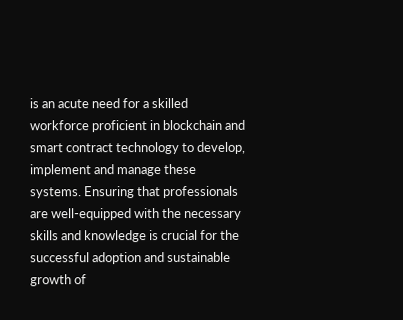is an acute need for a skilled workforce proficient in blockchain and smart contract technology to develop, implement and manage these systems. Ensuring that professionals are well-equipped with the necessary skills and knowledge is crucial for the successful adoption and sustainable growth of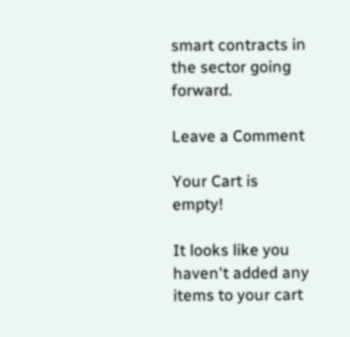smart contracts in the sector going forward.

Leave a Comment

Your Cart is empty!

It looks like you haven't added any items to your cart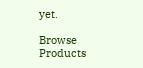yet.

Browse Products